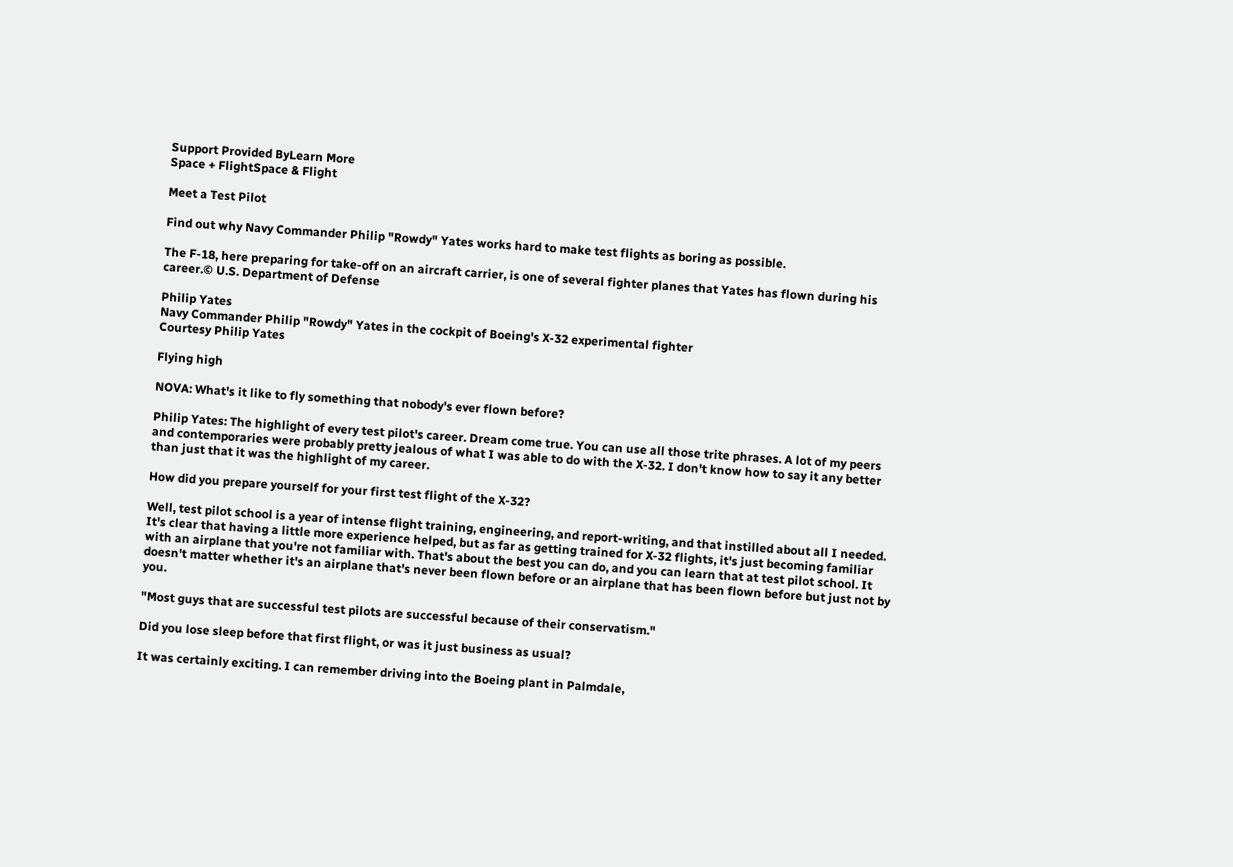Support Provided ByLearn More
Space + FlightSpace & Flight

Meet a Test Pilot

Find out why Navy Commander Philip "Rowdy" Yates works hard to make test flights as boring as possible.

The F-18, here preparing for take-off on an aircraft carrier, is one of several fighter planes that Yates has flown during his career.© U.S. Department of Defense

Philip Yates
Navy Commander Philip "Rowdy" Yates in the cockpit of Boeing's X-32 experimental fighter
Courtesy Philip Yates

Flying high

NOVA: What's it like to fly something that nobody's ever flown before?

Philip Yates: The highlight of every test pilot's career. Dream come true. You can use all those trite phrases. A lot of my peers and contemporaries were probably pretty jealous of what I was able to do with the X-32. I don't know how to say it any better than just that it was the highlight of my career.

How did you prepare yourself for your first test flight of the X-32?

Well, test pilot school is a year of intense flight training, engineering, and report-writing, and that instilled about all I needed. It's clear that having a little more experience helped, but as far as getting trained for X-32 flights, it's just becoming familiar with an airplane that you're not familiar with. That's about the best you can do, and you can learn that at test pilot school. It doesn't matter whether it's an airplane that's never been flown before or an airplane that has been flown before but just not by you.

"Most guys that are successful test pilots are successful because of their conservatism."

Did you lose sleep before that first flight, or was it just business as usual?

It was certainly exciting. I can remember driving into the Boeing plant in Palmdale,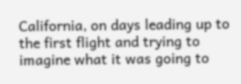California, on days leading up to the first flight and trying to imagine what it was going to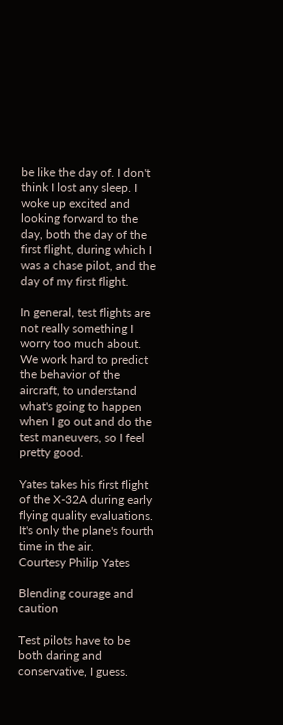be like the day of. I don't think I lost any sleep. I woke up excited and looking forward to the day, both the day of the first flight, during which I was a chase pilot, and the day of my first flight.

In general, test flights are not really something I worry too much about. We work hard to predict the behavior of the aircraft, to understand what's going to happen when I go out and do the test maneuvers, so I feel pretty good.

Yates takes his first flight of the X-32A during early flying quality evaluations. It's only the plane's fourth time in the air.
Courtesy Philip Yates

Blending courage and caution

Test pilots have to be both daring and conservative, I guess.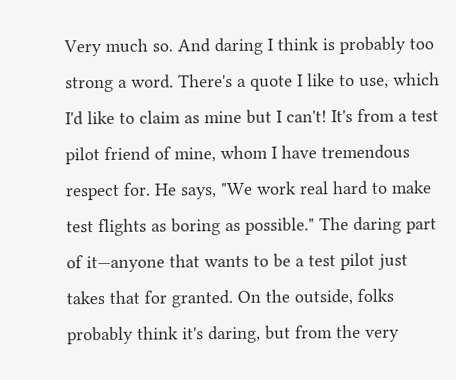Very much so. And daring I think is probably too strong a word. There's a quote I like to use, which I'd like to claim as mine but I can't! It's from a test pilot friend of mine, whom I have tremendous respect for. He says, "We work real hard to make test flights as boring as possible." The daring part of it—anyone that wants to be a test pilot just takes that for granted. On the outside, folks probably think it's daring, but from the very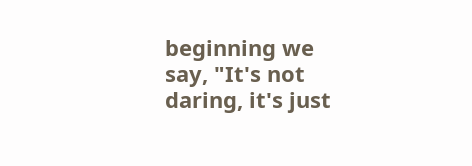beginning we say, "It's not daring, it's just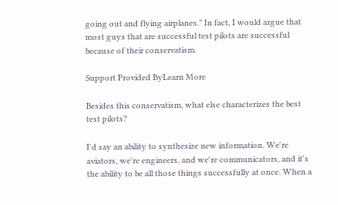going out and flying airplanes." In fact, I would argue that most guys that are successful test pilots are successful because of their conservatism.

Support Provided ByLearn More

Besides this conservatism, what else characterizes the best test pilots?

I'd say an ability to synthesize new information. We're aviators, we're engineers, and we're communicators, and it's the ability to be all those things successfully at once. When a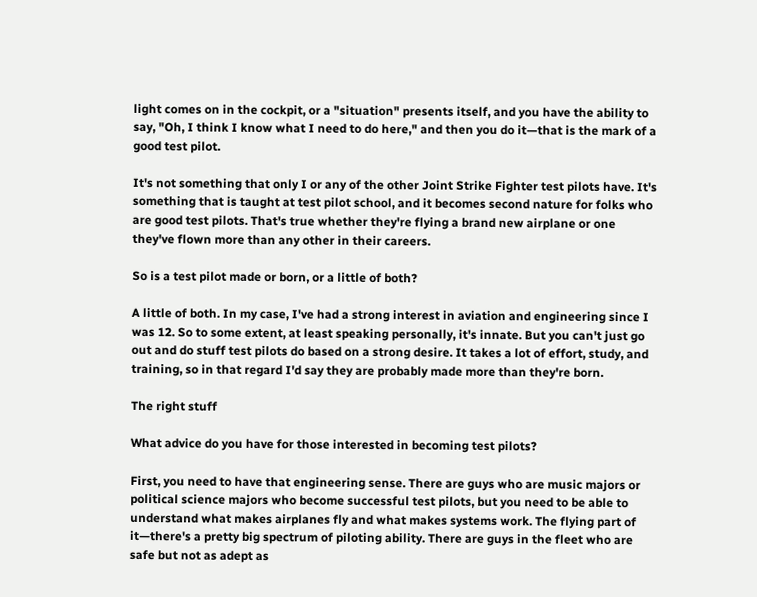light comes on in the cockpit, or a "situation" presents itself, and you have the ability to say, "Oh, I think I know what I need to do here," and then you do it—that is the mark of a good test pilot.

It's not something that only I or any of the other Joint Strike Fighter test pilots have. It's something that is taught at test pilot school, and it becomes second nature for folks who are good test pilots. That's true whether they're flying a brand new airplane or one they've flown more than any other in their careers.

So is a test pilot made or born, or a little of both?

A little of both. In my case, I've had a strong interest in aviation and engineering since I was 12. So to some extent, at least speaking personally, it's innate. But you can't just go out and do stuff test pilots do based on a strong desire. It takes a lot of effort, study, and training, so in that regard I'd say they are probably made more than they're born.

The right stuff

What advice do you have for those interested in becoming test pilots?

First, you need to have that engineering sense. There are guys who are music majors or political science majors who become successful test pilots, but you need to be able to understand what makes airplanes fly and what makes systems work. The flying part of it—there's a pretty big spectrum of piloting ability. There are guys in the fleet who are safe but not as adept as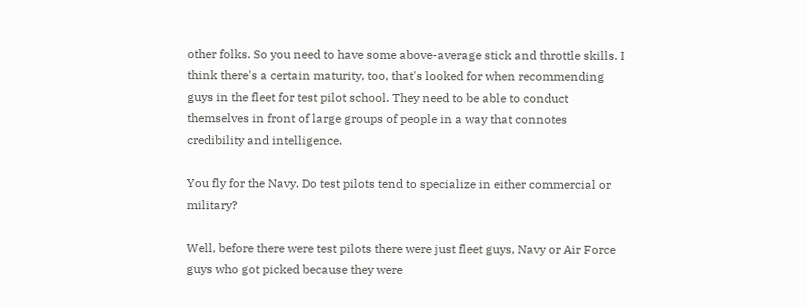other folks. So you need to have some above-average stick and throttle skills. I think there's a certain maturity, too, that's looked for when recommending guys in the fleet for test pilot school. They need to be able to conduct themselves in front of large groups of people in a way that connotes credibility and intelligence.

You fly for the Navy. Do test pilots tend to specialize in either commercial or military?

Well, before there were test pilots there were just fleet guys, Navy or Air Force guys who got picked because they were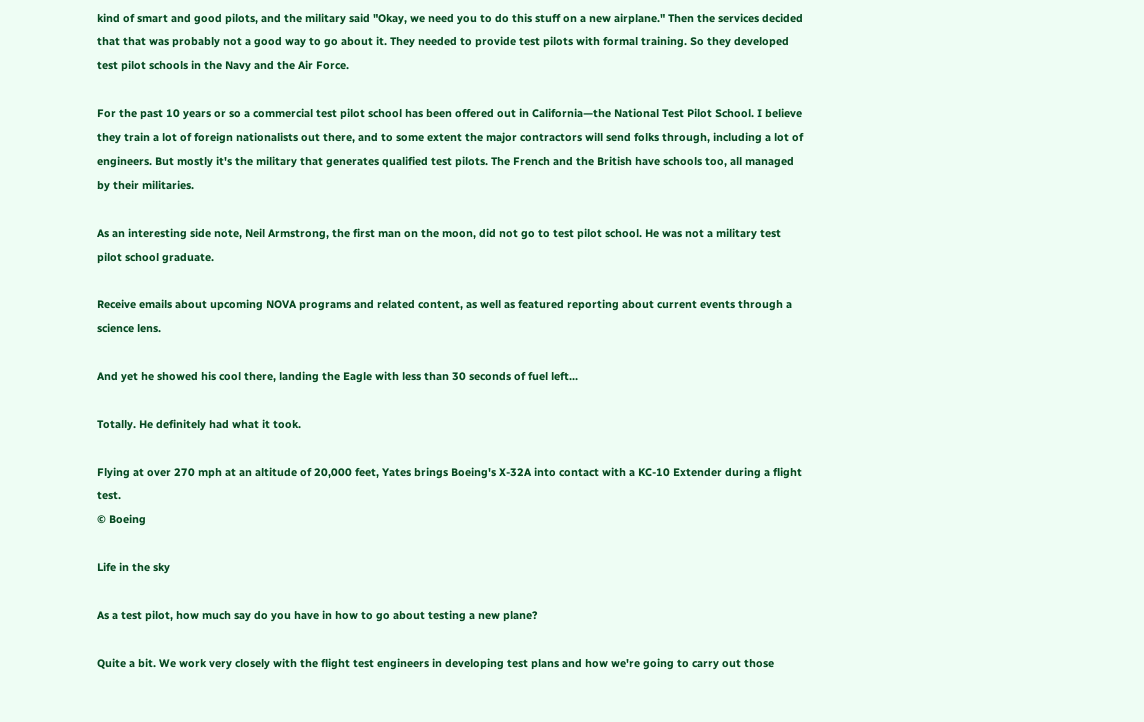kind of smart and good pilots, and the military said "Okay, we need you to do this stuff on a new airplane." Then the services decided that that was probably not a good way to go about it. They needed to provide test pilots with formal training. So they developed test pilot schools in the Navy and the Air Force.

For the past 10 years or so a commercial test pilot school has been offered out in California—the National Test Pilot School. I believe they train a lot of foreign nationalists out there, and to some extent the major contractors will send folks through, including a lot of engineers. But mostly it's the military that generates qualified test pilots. The French and the British have schools too, all managed by their militaries.

As an interesting side note, Neil Armstrong, the first man on the moon, did not go to test pilot school. He was not a military test pilot school graduate.

Receive emails about upcoming NOVA programs and related content, as well as featured reporting about current events through a science lens.

And yet he showed his cool there, landing the Eagle with less than 30 seconds of fuel left...

Totally. He definitely had what it took.

Flying at over 270 mph at an altitude of 20,000 feet, Yates brings Boeing's X-32A into contact with a KC-10 Extender during a flight test.
© Boeing

Life in the sky

As a test pilot, how much say do you have in how to go about testing a new plane?

Quite a bit. We work very closely with the flight test engineers in developing test plans and how we're going to carry out those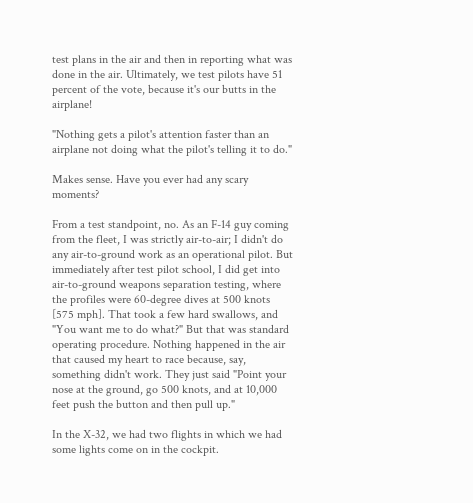test plans in the air and then in reporting what was done in the air. Ultimately, we test pilots have 51 percent of the vote, because it's our butts in the airplane!

"Nothing gets a pilot's attention faster than an airplane not doing what the pilot's telling it to do."

Makes sense. Have you ever had any scary moments?

From a test standpoint, no. As an F-14 guy coming from the fleet, I was strictly air-to-air; I didn't do any air-to-ground work as an operational pilot. But immediately after test pilot school, I did get into air-to-ground weapons separation testing, where the profiles were 60-degree dives at 500 knots [575 mph]. That took a few hard swallows, and "You want me to do what?" But that was standard operating procedure. Nothing happened in the air that caused my heart to race because, say, something didn't work. They just said "Point your nose at the ground, go 500 knots, and at 10,000 feet push the button and then pull up."

In the X-32, we had two flights in which we had some lights come on in the cockpit.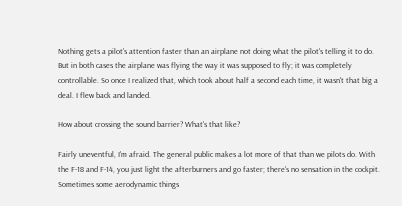Nothing gets a pilot's attention faster than an airplane not doing what the pilot's telling it to do. But in both cases the airplane was flying the way it was supposed to fly; it was completely controllable. So once I realized that, which took about half a second each time, it wasn't that big a deal. I flew back and landed.

How about crossing the sound barrier? What's that like?

Fairly uneventful, I'm afraid. The general public makes a lot more of that than we pilots do. With the F-18 and F-14, you just light the afterburners and go faster; there's no sensation in the cockpit. Sometimes some aerodynamic things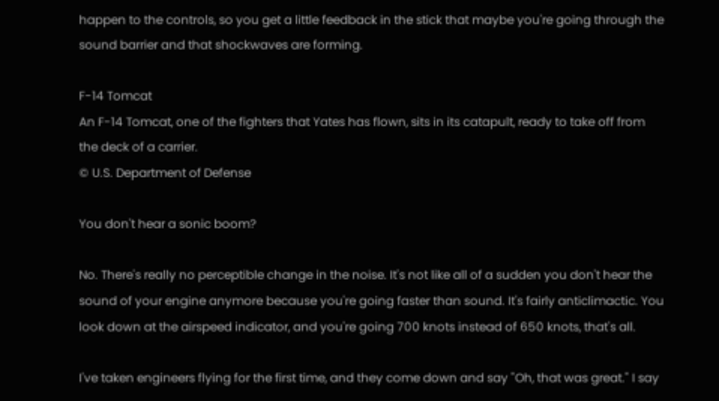happen to the controls, so you get a little feedback in the stick that maybe you're going through the sound barrier and that shockwaves are forming.

F-14 Tomcat
An F-14 Tomcat, one of the fighters that Yates has flown, sits in its catapult, ready to take off from the deck of a carrier.
© U.S. Department of Defense

You don't hear a sonic boom?

No. There's really no perceptible change in the noise. It's not like all of a sudden you don't hear the sound of your engine anymore because you're going faster than sound. It's fairly anticlimactic. You look down at the airspeed indicator, and you're going 700 knots instead of 650 knots, that's all.

I've taken engineers flying for the first time, and they come down and say "Oh, that was great." I say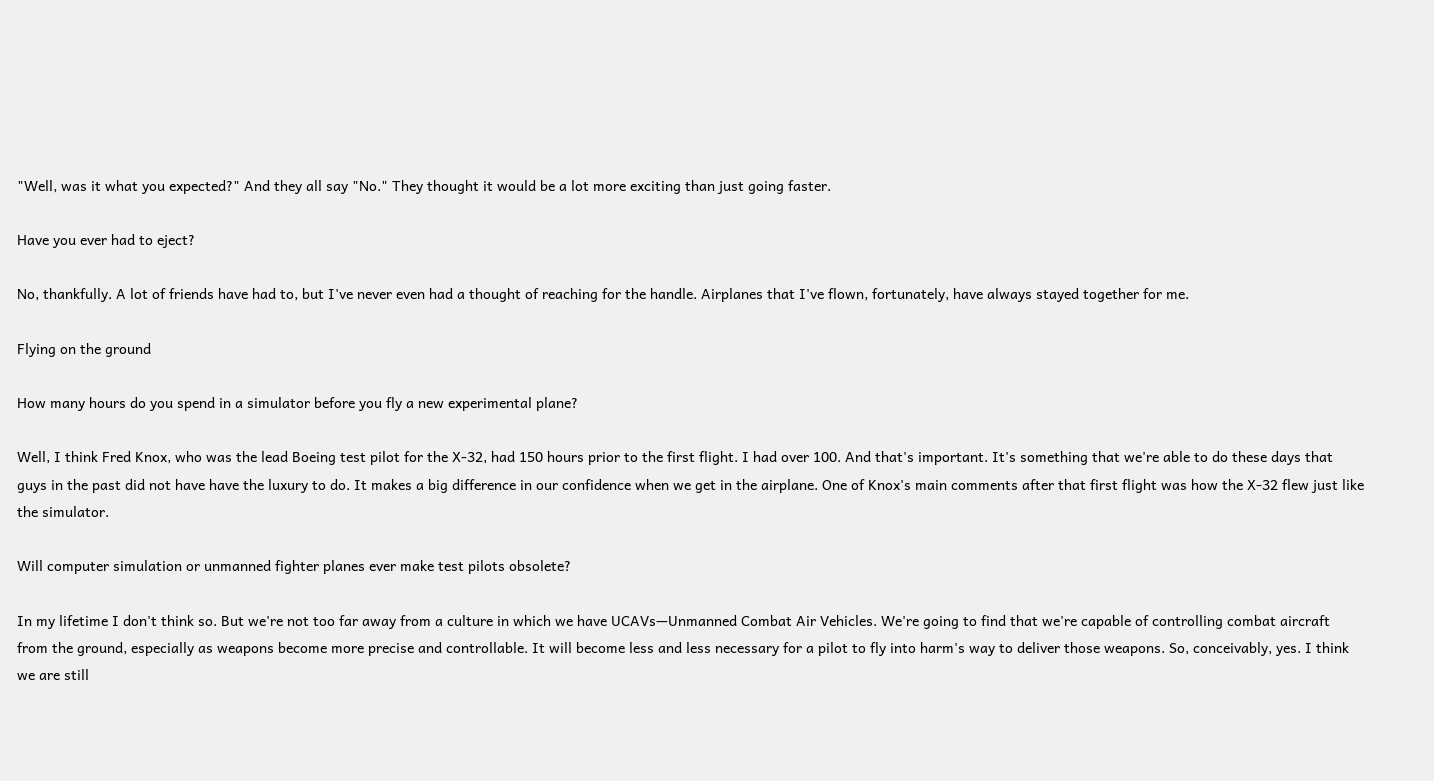"Well, was it what you expected?" And they all say "No." They thought it would be a lot more exciting than just going faster.

Have you ever had to eject?

No, thankfully. A lot of friends have had to, but I've never even had a thought of reaching for the handle. Airplanes that I've flown, fortunately, have always stayed together for me.

Flying on the ground

How many hours do you spend in a simulator before you fly a new experimental plane?

Well, I think Fred Knox, who was the lead Boeing test pilot for the X-32, had 150 hours prior to the first flight. I had over 100. And that's important. It's something that we're able to do these days that guys in the past did not have have the luxury to do. It makes a big difference in our confidence when we get in the airplane. One of Knox's main comments after that first flight was how the X-32 flew just like the simulator.

Will computer simulation or unmanned fighter planes ever make test pilots obsolete?

In my lifetime I don't think so. But we're not too far away from a culture in which we have UCAVs—Unmanned Combat Air Vehicles. We're going to find that we're capable of controlling combat aircraft from the ground, especially as weapons become more precise and controllable. It will become less and less necessary for a pilot to fly into harm's way to deliver those weapons. So, conceivably, yes. I think we are still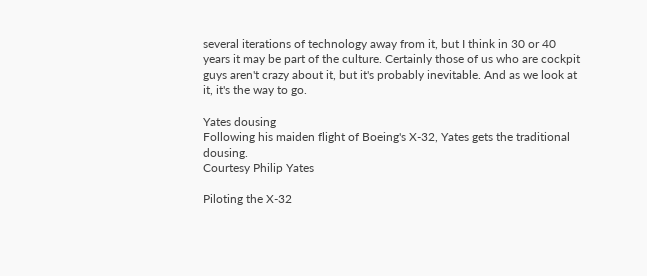several iterations of technology away from it, but I think in 30 or 40 years it may be part of the culture. Certainly those of us who are cockpit guys aren't crazy about it, but it's probably inevitable. And as we look at it, it's the way to go.

Yates dousing
Following his maiden flight of Boeing's X-32, Yates gets the traditional dousing.
Courtesy Philip Yates

Piloting the X-32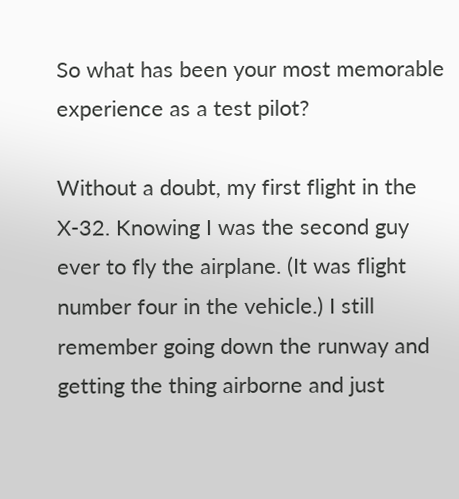So what has been your most memorable experience as a test pilot?

Without a doubt, my first flight in the X-32. Knowing I was the second guy ever to fly the airplane. (It was flight number four in the vehicle.) I still remember going down the runway and getting the thing airborne and just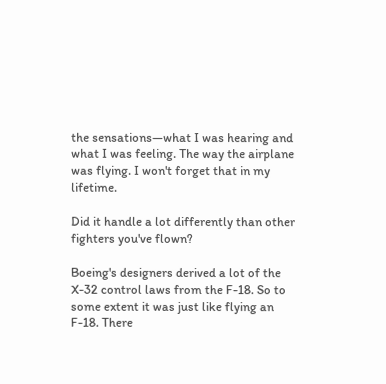the sensations—what I was hearing and what I was feeling. The way the airplane was flying. I won't forget that in my lifetime.

Did it handle a lot differently than other fighters you've flown?

Boeing's designers derived a lot of the X-32 control laws from the F-18. So to some extent it was just like flying an F-18. There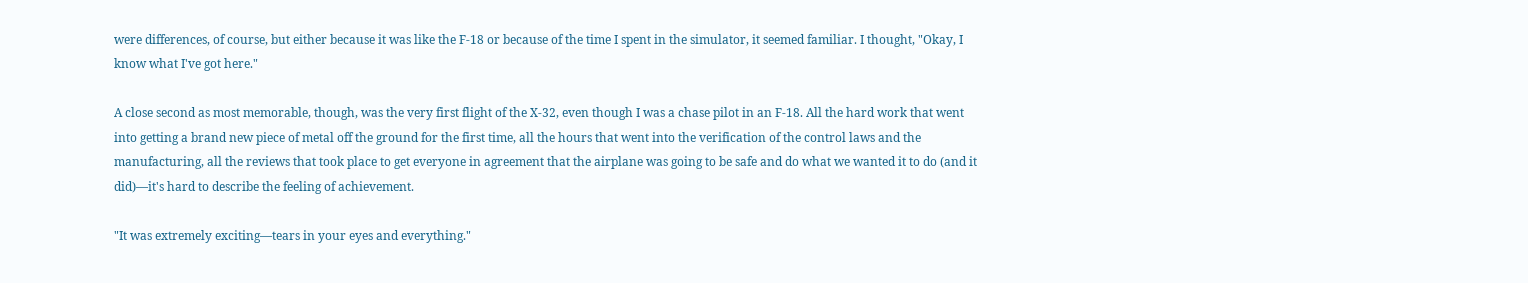were differences, of course, but either because it was like the F-18 or because of the time I spent in the simulator, it seemed familiar. I thought, "Okay, I know what I've got here."

A close second as most memorable, though, was the very first flight of the X-32, even though I was a chase pilot in an F-18. All the hard work that went into getting a brand new piece of metal off the ground for the first time, all the hours that went into the verification of the control laws and the manufacturing, all the reviews that took place to get everyone in agreement that the airplane was going to be safe and do what we wanted it to do (and it did)—it's hard to describe the feeling of achievement.

"It was extremely exciting—tears in your eyes and everything."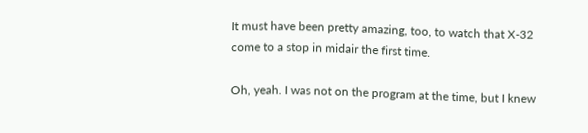It must have been pretty amazing, too, to watch that X-32 come to a stop in midair the first time.

Oh, yeah. I was not on the program at the time, but I knew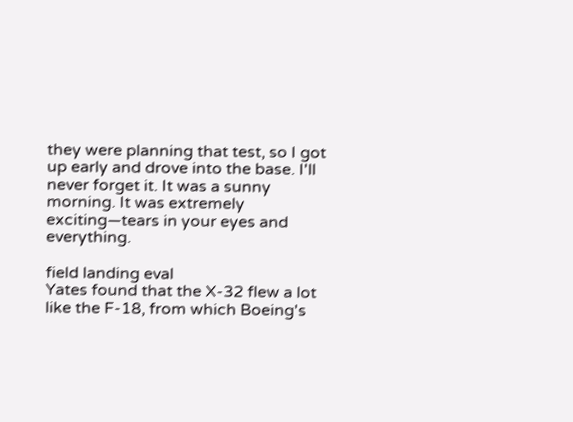they were planning that test, so I got up early and drove into the base. I'll never forget it. It was a sunny morning. It was extremely exciting—tears in your eyes and everything.

field landing eval
Yates found that the X-32 flew a lot like the F-18, from which Boeing's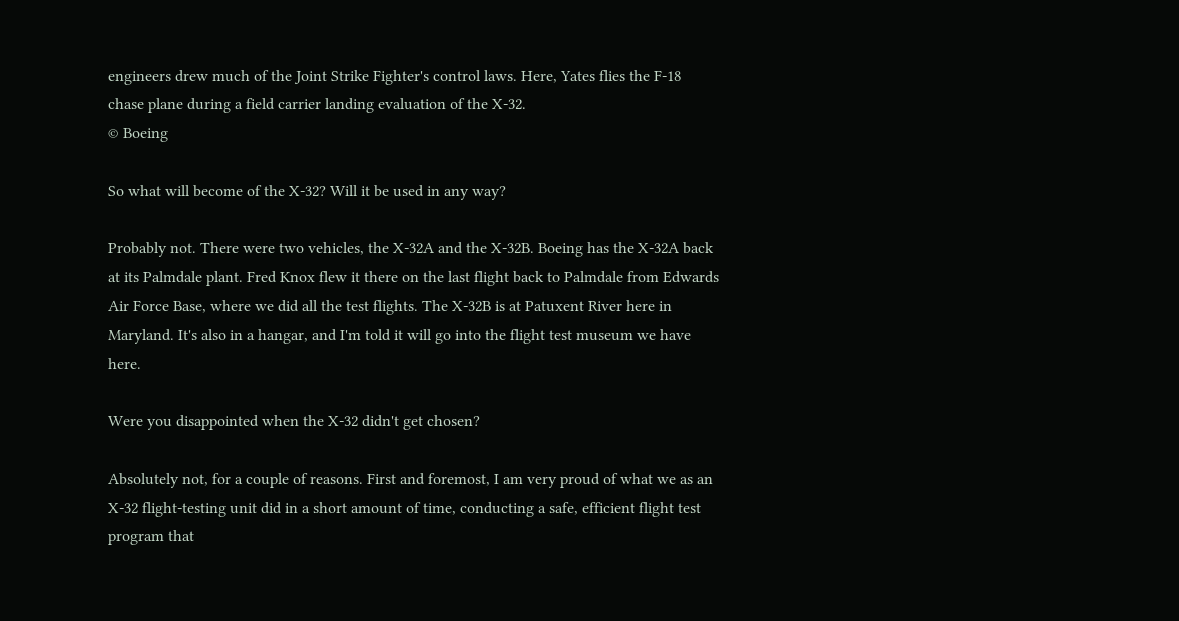engineers drew much of the Joint Strike Fighter's control laws. Here, Yates flies the F-18 chase plane during a field carrier landing evaluation of the X-32.
© Boeing

So what will become of the X-32? Will it be used in any way?

Probably not. There were two vehicles, the X-32A and the X-32B. Boeing has the X-32A back at its Palmdale plant. Fred Knox flew it there on the last flight back to Palmdale from Edwards Air Force Base, where we did all the test flights. The X-32B is at Patuxent River here in Maryland. It's also in a hangar, and I'm told it will go into the flight test museum we have here.

Were you disappointed when the X-32 didn't get chosen?

Absolutely not, for a couple of reasons. First and foremost, I am very proud of what we as an X-32 flight-testing unit did in a short amount of time, conducting a safe, efficient flight test program that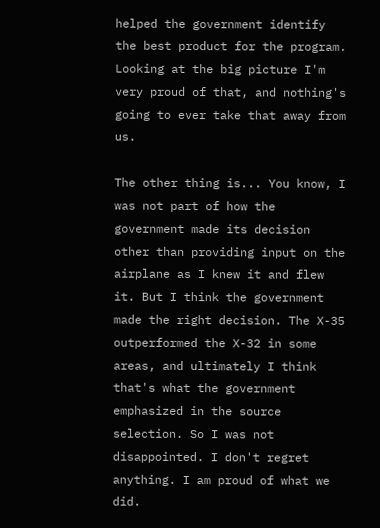helped the government identify the best product for the program. Looking at the big picture I'm very proud of that, and nothing's going to ever take that away from us.

The other thing is... You know, I was not part of how the government made its decision other than providing input on the airplane as I knew it and flew it. But I think the government made the right decision. The X-35 outperformed the X-32 in some areas, and ultimately I think that's what the government emphasized in the source selection. So I was not disappointed. I don't regret anything. I am proud of what we did.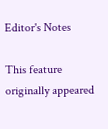Editor's Notes

This feature originally appeared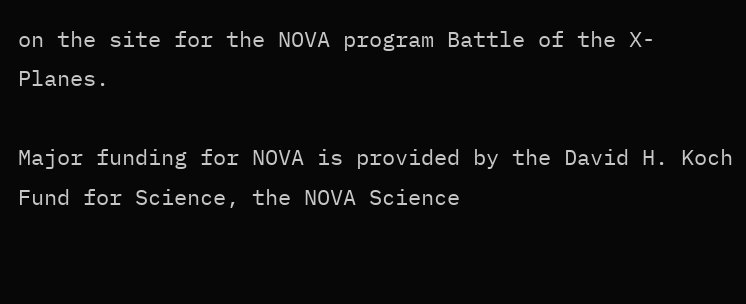on the site for the NOVA program Battle of the X-Planes.

Major funding for NOVA is provided by the David H. Koch Fund for Science, the NOVA Science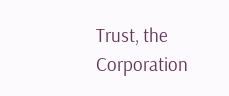Trust, the Corporation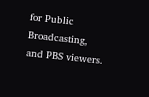for Public Broadcasting, and PBS viewers.